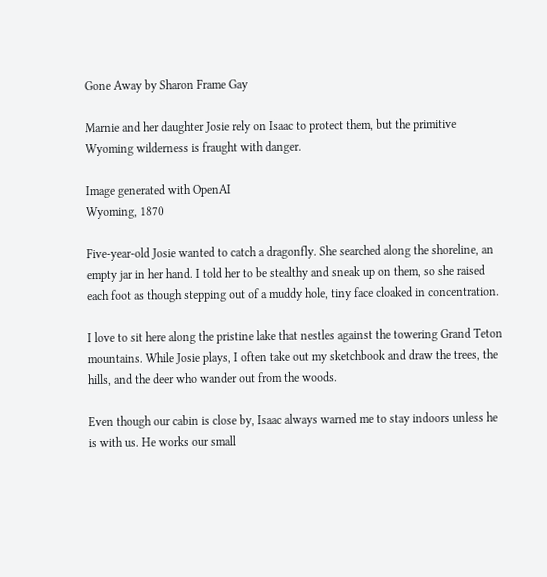Gone Away by Sharon Frame Gay

Marnie and her daughter Josie rely on Isaac to protect them, but the primitive Wyoming wilderness is fraught with danger.

Image generated with OpenAI
Wyoming, 1870

Five-year-old Josie wanted to catch a dragonfly. She searched along the shoreline, an empty jar in her hand. I told her to be stealthy and sneak up on them, so she raised each foot as though stepping out of a muddy hole, tiny face cloaked in concentration.

I love to sit here along the pristine lake that nestles against the towering Grand Teton mountains. While Josie plays, I often take out my sketchbook and draw the trees, the hills, and the deer who wander out from the woods.

Even though our cabin is close by, Isaac always warned me to stay indoors unless he is with us. He works our small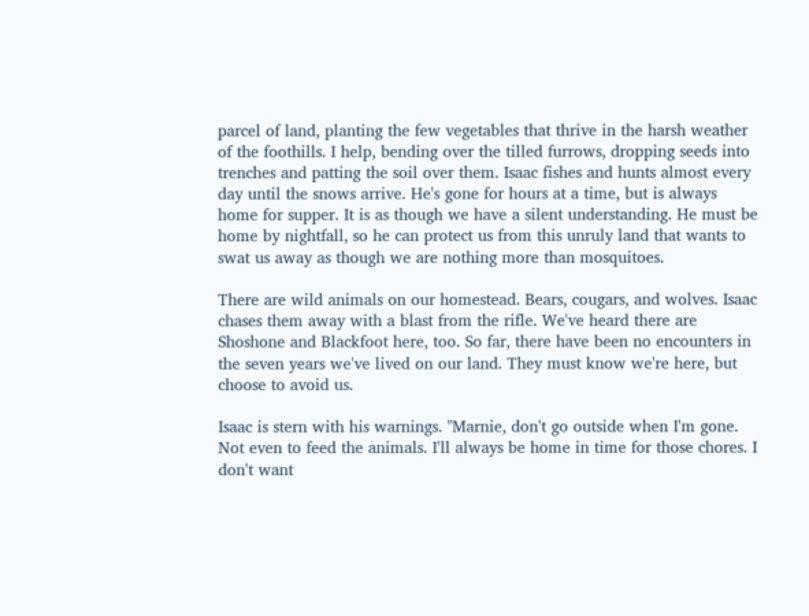parcel of land, planting the few vegetables that thrive in the harsh weather of the foothills. I help, bending over the tilled furrows, dropping seeds into trenches and patting the soil over them. Isaac fishes and hunts almost every day until the snows arrive. He's gone for hours at a time, but is always home for supper. It is as though we have a silent understanding. He must be home by nightfall, so he can protect us from this unruly land that wants to swat us away as though we are nothing more than mosquitoes.

There are wild animals on our homestead. Bears, cougars, and wolves. Isaac chases them away with a blast from the rifle. We've heard there are Shoshone and Blackfoot here, too. So far, there have been no encounters in the seven years we've lived on our land. They must know we're here, but choose to avoid us.

Isaac is stern with his warnings. "Marnie, don't go outside when I'm gone. Not even to feed the animals. I'll always be home in time for those chores. I don't want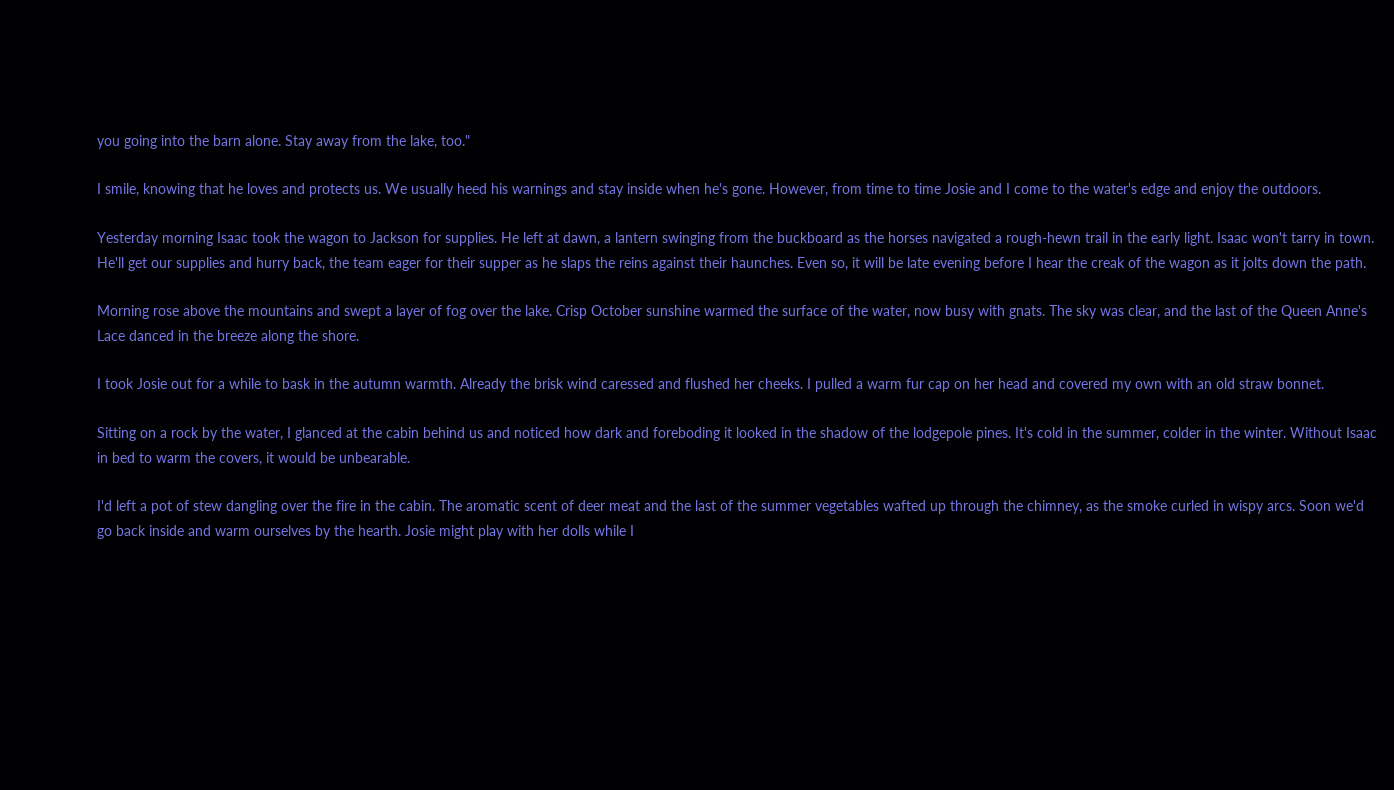you going into the barn alone. Stay away from the lake, too."

I smile, knowing that he loves and protects us. We usually heed his warnings and stay inside when he's gone. However, from time to time Josie and I come to the water's edge and enjoy the outdoors.

Yesterday morning Isaac took the wagon to Jackson for supplies. He left at dawn, a lantern swinging from the buckboard as the horses navigated a rough-hewn trail in the early light. Isaac won't tarry in town. He'll get our supplies and hurry back, the team eager for their supper as he slaps the reins against their haunches. Even so, it will be late evening before I hear the creak of the wagon as it jolts down the path.

Morning rose above the mountains and swept a layer of fog over the lake. Crisp October sunshine warmed the surface of the water, now busy with gnats. The sky was clear, and the last of the Queen Anne's Lace danced in the breeze along the shore.

I took Josie out for a while to bask in the autumn warmth. Already the brisk wind caressed and flushed her cheeks. I pulled a warm fur cap on her head and covered my own with an old straw bonnet.

Sitting on a rock by the water, I glanced at the cabin behind us and noticed how dark and foreboding it looked in the shadow of the lodgepole pines. It's cold in the summer, colder in the winter. Without Isaac in bed to warm the covers, it would be unbearable.

I'd left a pot of stew dangling over the fire in the cabin. The aromatic scent of deer meat and the last of the summer vegetables wafted up through the chimney, as the smoke curled in wispy arcs. Soon we'd go back inside and warm ourselves by the hearth. Josie might play with her dolls while I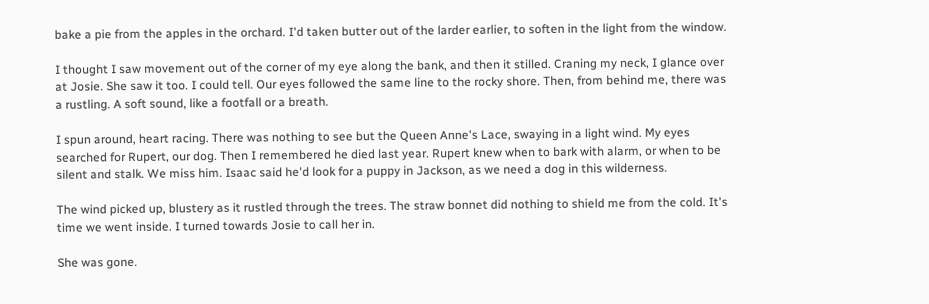bake a pie from the apples in the orchard. I'd taken butter out of the larder earlier, to soften in the light from the window.

I thought I saw movement out of the corner of my eye along the bank, and then it stilled. Craning my neck, I glance over at Josie. She saw it too. I could tell. Our eyes followed the same line to the rocky shore. Then, from behind me, there was a rustling. A soft sound, like a footfall or a breath.

I spun around, heart racing. There was nothing to see but the Queen Anne's Lace, swaying in a light wind. My eyes searched for Rupert, our dog. Then I remembered he died last year. Rupert knew when to bark with alarm, or when to be silent and stalk. We miss him. Isaac said he'd look for a puppy in Jackson, as we need a dog in this wilderness.

The wind picked up, blustery as it rustled through the trees. The straw bonnet did nothing to shield me from the cold. It's time we went inside. I turned towards Josie to call her in.

She was gone.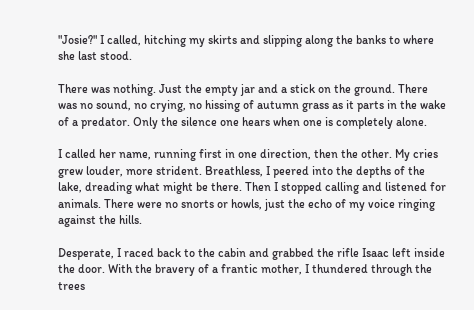"Josie?" I called, hitching my skirts and slipping along the banks to where she last stood.

There was nothing. Just the empty jar and a stick on the ground. There was no sound, no crying, no hissing of autumn grass as it parts in the wake of a predator. Only the silence one hears when one is completely alone.

I called her name, running first in one direction, then the other. My cries grew louder, more strident. Breathless, I peered into the depths of the lake, dreading what might be there. Then I stopped calling and listened for animals. There were no snorts or howls, just the echo of my voice ringing against the hills.

Desperate, I raced back to the cabin and grabbed the rifle Isaac left inside the door. With the bravery of a frantic mother, I thundered through the trees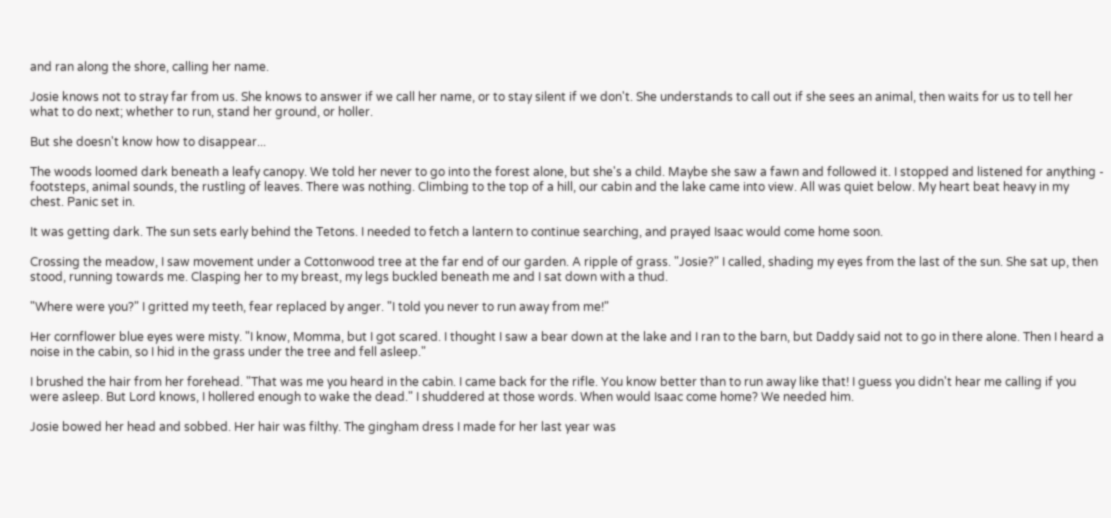and ran along the shore, calling her name.

Josie knows not to stray far from us. She knows to answer if we call her name, or to stay silent if we don't. She understands to call out if she sees an animal, then waits for us to tell her what to do next; whether to run, stand her ground, or holler.

But she doesn't know how to disappear...

The woods loomed dark beneath a leafy canopy. We told her never to go into the forest alone, but she's a child. Maybe she saw a fawn and followed it. I stopped and listened for anything - footsteps, animal sounds, the rustling of leaves. There was nothing. Climbing to the top of a hill, our cabin and the lake came into view. All was quiet below. My heart beat heavy in my chest. Panic set in.

It was getting dark. The sun sets early behind the Tetons. I needed to fetch a lantern to continue searching, and prayed Isaac would come home soon.

Crossing the meadow, I saw movement under a Cottonwood tree at the far end of our garden. A ripple of grass. "Josie?" I called, shading my eyes from the last of the sun. She sat up, then stood, running towards me. Clasping her to my breast, my legs buckled beneath me and I sat down with a thud.

"Where were you?" I gritted my teeth, fear replaced by anger. "I told you never to run away from me!"

Her cornflower blue eyes were misty. "I know, Momma, but I got scared. I thought I saw a bear down at the lake and I ran to the barn, but Daddy said not to go in there alone. Then I heard a noise in the cabin, so I hid in the grass under the tree and fell asleep."

I brushed the hair from her forehead. "That was me you heard in the cabin. I came back for the rifle. You know better than to run away like that! I guess you didn't hear me calling if you were asleep. But Lord knows, I hollered enough to wake the dead." I shuddered at those words. When would Isaac come home? We needed him.

Josie bowed her head and sobbed. Her hair was filthy. The gingham dress I made for her last year was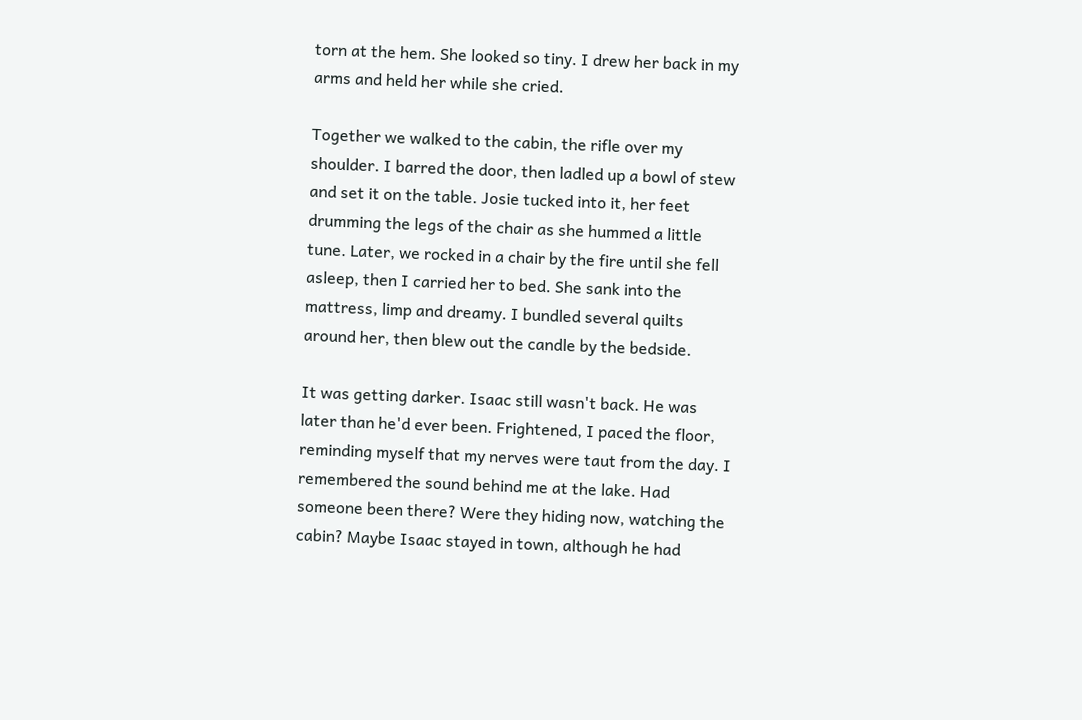torn at the hem. She looked so tiny. I drew her back in my arms and held her while she cried.

Together we walked to the cabin, the rifle over my shoulder. I barred the door, then ladled up a bowl of stew and set it on the table. Josie tucked into it, her feet drumming the legs of the chair as she hummed a little tune. Later, we rocked in a chair by the fire until she fell asleep, then I carried her to bed. She sank into the mattress, limp and dreamy. I bundled several quilts around her, then blew out the candle by the bedside.

It was getting darker. Isaac still wasn't back. He was later than he'd ever been. Frightened, I paced the floor, reminding myself that my nerves were taut from the day. I remembered the sound behind me at the lake. Had someone been there? Were they hiding now, watching the cabin? Maybe Isaac stayed in town, although he had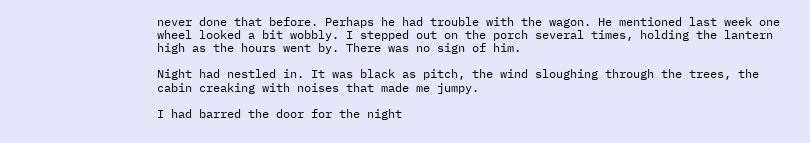never done that before. Perhaps he had trouble with the wagon. He mentioned last week one wheel looked a bit wobbly. I stepped out on the porch several times, holding the lantern high as the hours went by. There was no sign of him.

Night had nestled in. It was black as pitch, the wind sloughing through the trees, the cabin creaking with noises that made me jumpy.

I had barred the door for the night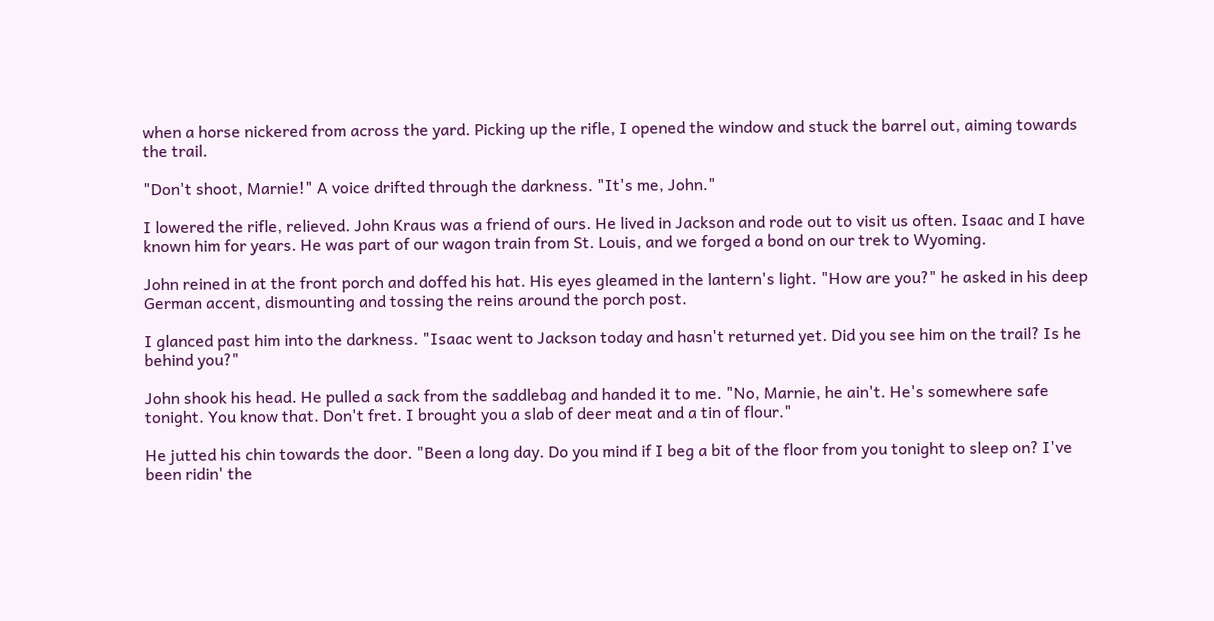when a horse nickered from across the yard. Picking up the rifle, I opened the window and stuck the barrel out, aiming towards the trail.

"Don't shoot, Marnie!" A voice drifted through the darkness. "It's me, John."

I lowered the rifle, relieved. John Kraus was a friend of ours. He lived in Jackson and rode out to visit us often. Isaac and I have known him for years. He was part of our wagon train from St. Louis, and we forged a bond on our trek to Wyoming.

John reined in at the front porch and doffed his hat. His eyes gleamed in the lantern's light. "How are you?" he asked in his deep German accent, dismounting and tossing the reins around the porch post.

I glanced past him into the darkness. "Isaac went to Jackson today and hasn't returned yet. Did you see him on the trail? Is he behind you?"

John shook his head. He pulled a sack from the saddlebag and handed it to me. "No, Marnie, he ain't. He's somewhere safe tonight. You know that. Don't fret. I brought you a slab of deer meat and a tin of flour."

He jutted his chin towards the door. "Been a long day. Do you mind if I beg a bit of the floor from you tonight to sleep on? I've been ridin' the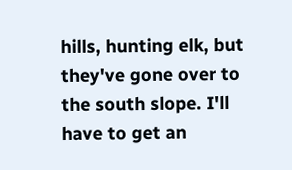hills, hunting elk, but they've gone over to the south slope. I'll have to get an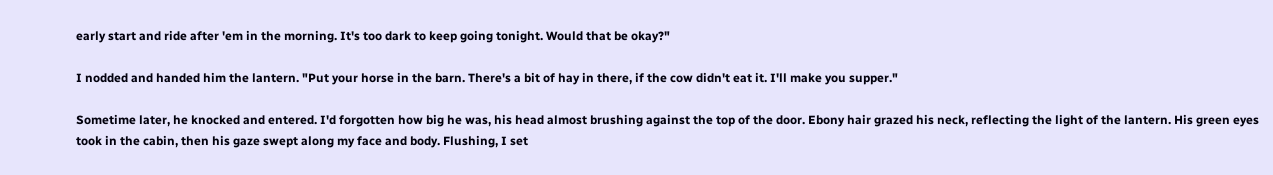early start and ride after 'em in the morning. It's too dark to keep going tonight. Would that be okay?"

I nodded and handed him the lantern. "Put your horse in the barn. There's a bit of hay in there, if the cow didn't eat it. I'll make you supper."

Sometime later, he knocked and entered. I'd forgotten how big he was, his head almost brushing against the top of the door. Ebony hair grazed his neck, reflecting the light of the lantern. His green eyes took in the cabin, then his gaze swept along my face and body. Flushing, I set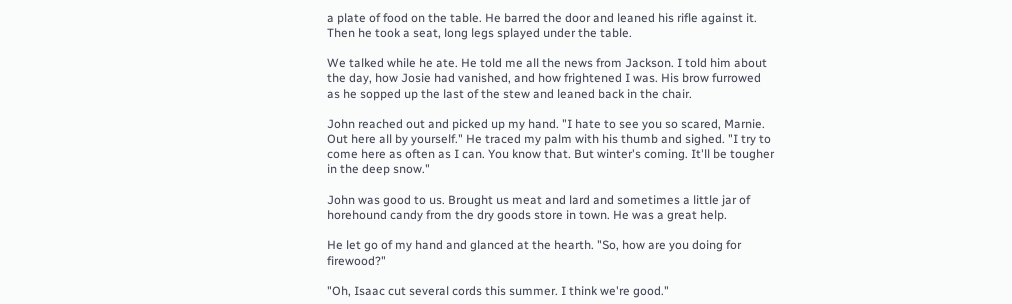a plate of food on the table. He barred the door and leaned his rifle against it. Then he took a seat, long legs splayed under the table.

We talked while he ate. He told me all the news from Jackson. I told him about the day, how Josie had vanished, and how frightened I was. His brow furrowed as he sopped up the last of the stew and leaned back in the chair.

John reached out and picked up my hand. "I hate to see you so scared, Marnie. Out here all by yourself." He traced my palm with his thumb and sighed. "I try to come here as often as I can. You know that. But winter's coming. It'll be tougher in the deep snow."

John was good to us. Brought us meat and lard and sometimes a little jar of horehound candy from the dry goods store in town. He was a great help.

He let go of my hand and glanced at the hearth. "So, how are you doing for firewood?"

"Oh, Isaac cut several cords this summer. I think we're good."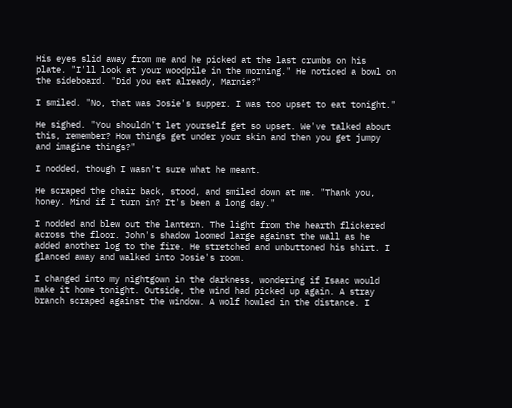His eyes slid away from me and he picked at the last crumbs on his plate. "I'll look at your woodpile in the morning." He noticed a bowl on the sideboard. "Did you eat already, Marnie?"

I smiled. "No, that was Josie's supper. I was too upset to eat tonight."

He sighed. "You shouldn't let yourself get so upset. We've talked about this, remember? How things get under your skin and then you get jumpy and imagine things?"

I nodded, though I wasn't sure what he meant.

He scraped the chair back, stood, and smiled down at me. "Thank you, honey. Mind if I turn in? It's been a long day."

I nodded and blew out the lantern. The light from the hearth flickered across the floor. John's shadow loomed large against the wall as he added another log to the fire. He stretched and unbuttoned his shirt. I glanced away and walked into Josie's room.

I changed into my nightgown in the darkness, wondering if Isaac would make it home tonight. Outside, the wind had picked up again. A stray branch scraped against the window. A wolf howled in the distance. I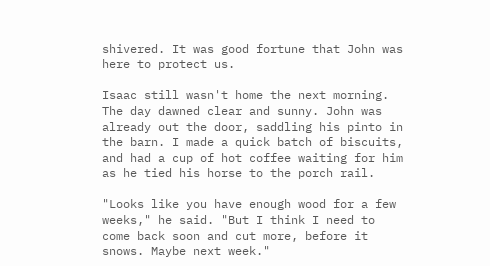shivered. It was good fortune that John was here to protect us.

Isaac still wasn't home the next morning. The day dawned clear and sunny. John was already out the door, saddling his pinto in the barn. I made a quick batch of biscuits, and had a cup of hot coffee waiting for him as he tied his horse to the porch rail.

"Looks like you have enough wood for a few weeks," he said. "But I think I need to come back soon and cut more, before it snows. Maybe next week."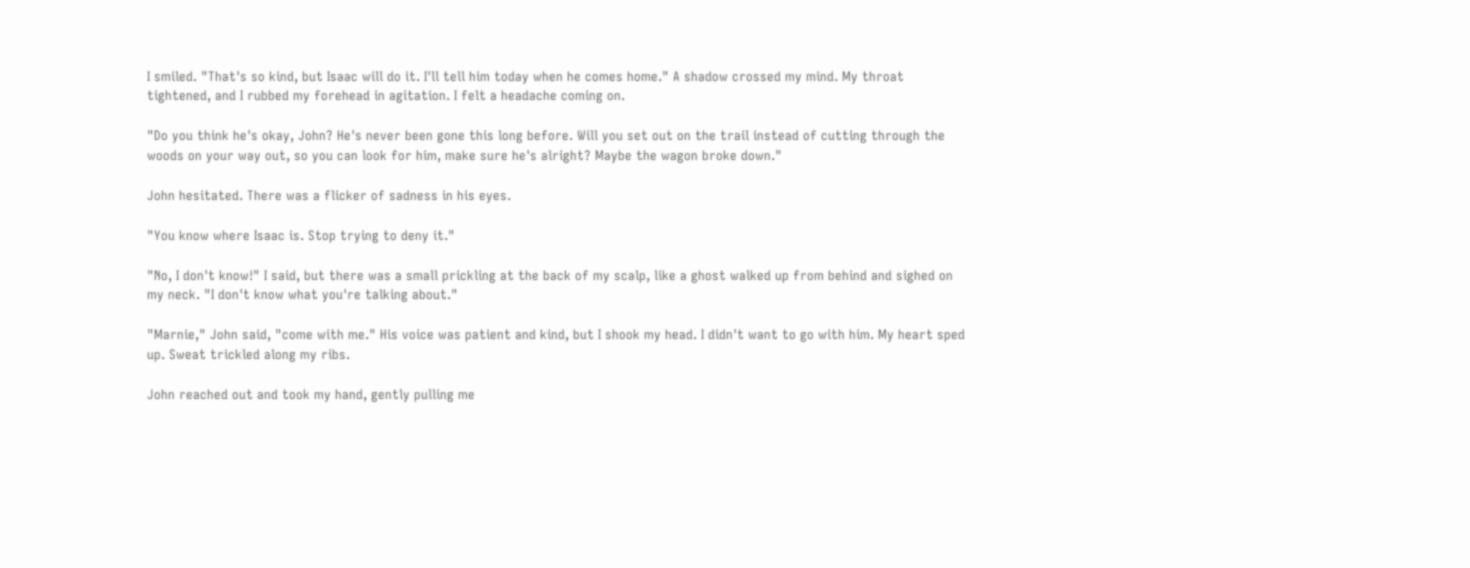I smiled. "That's so kind, but Isaac will do it. I'll tell him today when he comes home." A shadow crossed my mind. My throat tightened, and I rubbed my forehead in agitation. I felt a headache coming on.

"Do you think he's okay, John? He's never been gone this long before. Will you set out on the trail instead of cutting through the woods on your way out, so you can look for him, make sure he's alright? Maybe the wagon broke down."

John hesitated. There was a flicker of sadness in his eyes.

"You know where Isaac is. Stop trying to deny it."

"No, I don't know!" I said, but there was a small prickling at the back of my scalp, like a ghost walked up from behind and sighed on my neck. "I don't know what you're talking about."

"Marnie," John said, "come with me." His voice was patient and kind, but I shook my head. I didn't want to go with him. My heart sped up. Sweat trickled along my ribs.

John reached out and took my hand, gently pulling me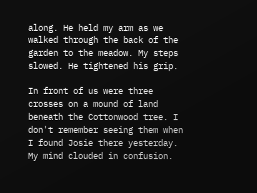along. He held my arm as we walked through the back of the garden to the meadow. My steps slowed. He tightened his grip.

In front of us were three crosses on a mound of land beneath the Cottonwood tree. I don't remember seeing them when I found Josie there yesterday. My mind clouded in confusion.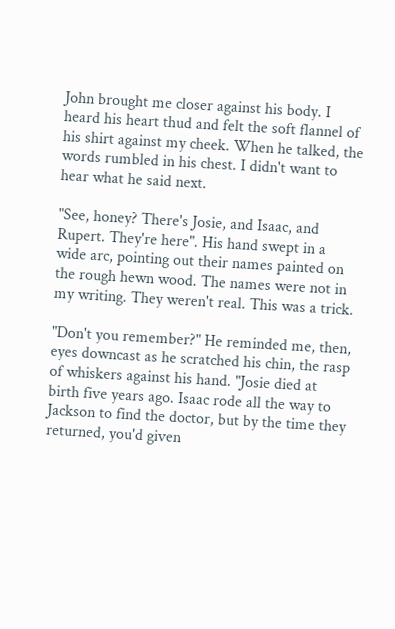John brought me closer against his body. I heard his heart thud and felt the soft flannel of his shirt against my cheek. When he talked, the words rumbled in his chest. I didn't want to hear what he said next.

"See, honey? There's Josie, and Isaac, and Rupert. They're here". His hand swept in a wide arc, pointing out their names painted on the rough hewn wood. The names were not in my writing. They weren't real. This was a trick.

"Don't you remember?" He reminded me, then, eyes downcast as he scratched his chin, the rasp of whiskers against his hand. "Josie died at birth five years ago. Isaac rode all the way to Jackson to find the doctor, but by the time they returned, you'd given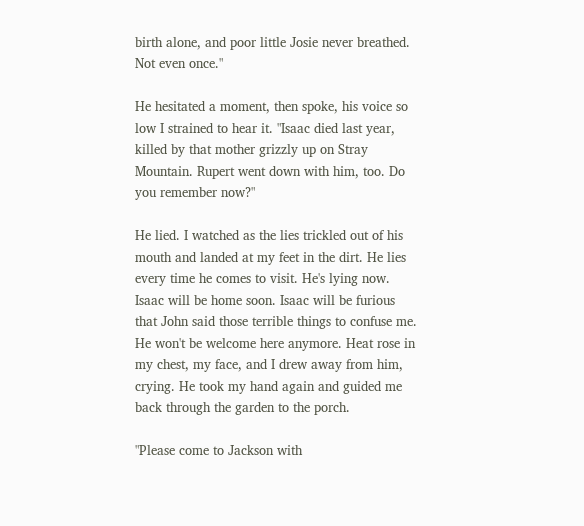birth alone, and poor little Josie never breathed. Not even once."

He hesitated a moment, then spoke, his voice so low I strained to hear it. "Isaac died last year, killed by that mother grizzly up on Stray Mountain. Rupert went down with him, too. Do you remember now?"

He lied. I watched as the lies trickled out of his mouth and landed at my feet in the dirt. He lies every time he comes to visit. He's lying now. Isaac will be home soon. Isaac will be furious that John said those terrible things to confuse me. He won't be welcome here anymore. Heat rose in my chest, my face, and I drew away from him, crying. He took my hand again and guided me back through the garden to the porch.

"Please come to Jackson with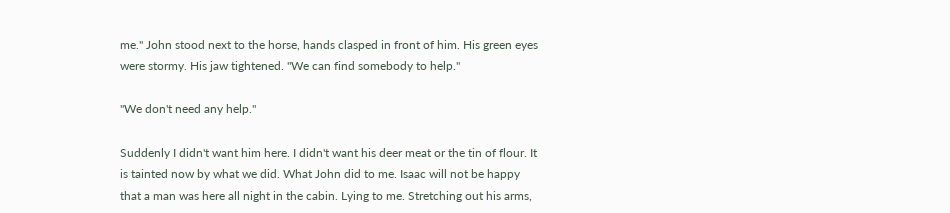me." John stood next to the horse, hands clasped in front of him. His green eyes were stormy. His jaw tightened. "We can find somebody to help."

"We don't need any help."

Suddenly I didn't want him here. I didn't want his deer meat or the tin of flour. It is tainted now by what we did. What John did to me. Isaac will not be happy that a man was here all night in the cabin. Lying to me. Stretching out his arms,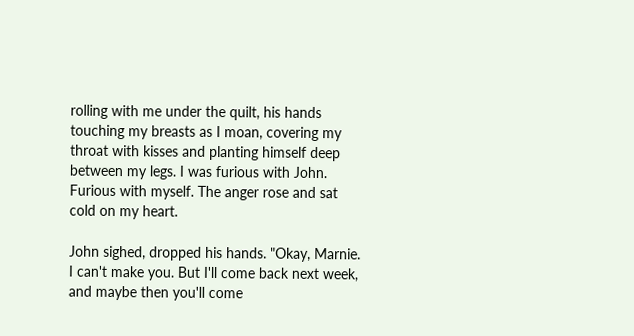rolling with me under the quilt, his hands touching my breasts as I moan, covering my throat with kisses and planting himself deep between my legs. I was furious with John. Furious with myself. The anger rose and sat cold on my heart.

John sighed, dropped his hands. "Okay, Marnie. I can't make you. But I'll come back next week, and maybe then you'll come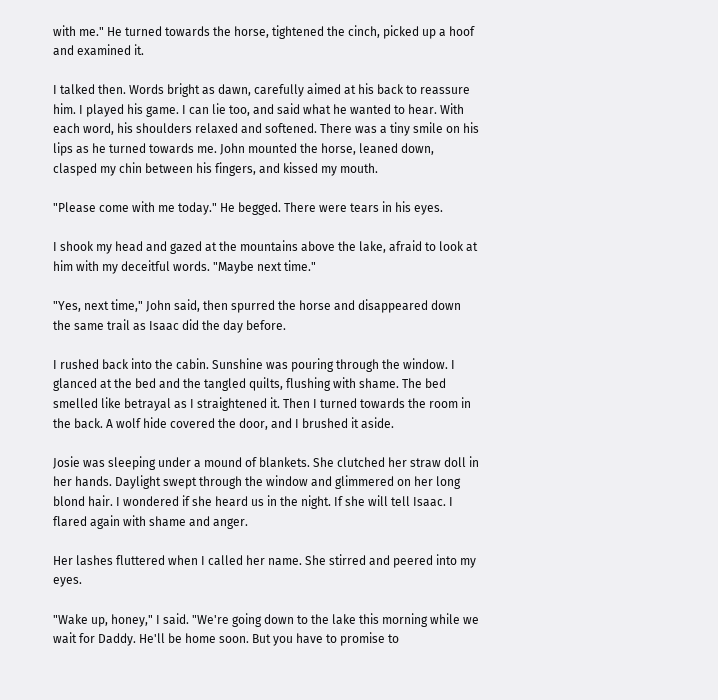with me." He turned towards the horse, tightened the cinch, picked up a hoof and examined it.

I talked then. Words bright as dawn, carefully aimed at his back to reassure him. I played his game. I can lie too, and said what he wanted to hear. With each word, his shoulders relaxed and softened. There was a tiny smile on his lips as he turned towards me. John mounted the horse, leaned down, clasped my chin between his fingers, and kissed my mouth.

"Please come with me today." He begged. There were tears in his eyes.

I shook my head and gazed at the mountains above the lake, afraid to look at him with my deceitful words. "Maybe next time."

"Yes, next time," John said, then spurred the horse and disappeared down the same trail as Isaac did the day before.

I rushed back into the cabin. Sunshine was pouring through the window. I glanced at the bed and the tangled quilts, flushing with shame. The bed smelled like betrayal as I straightened it. Then I turned towards the room in the back. A wolf hide covered the door, and I brushed it aside.

Josie was sleeping under a mound of blankets. She clutched her straw doll in her hands. Daylight swept through the window and glimmered on her long blond hair. I wondered if she heard us in the night. If she will tell Isaac. I flared again with shame and anger.

Her lashes fluttered when I called her name. She stirred and peered into my eyes.

"Wake up, honey," I said. "We're going down to the lake this morning while we wait for Daddy. He'll be home soon. But you have to promise to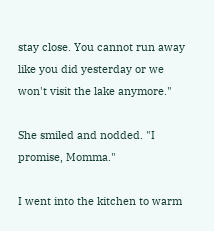stay close. You cannot run away like you did yesterday or we won't visit the lake anymore."

She smiled and nodded. "I promise, Momma."

I went into the kitchen to warm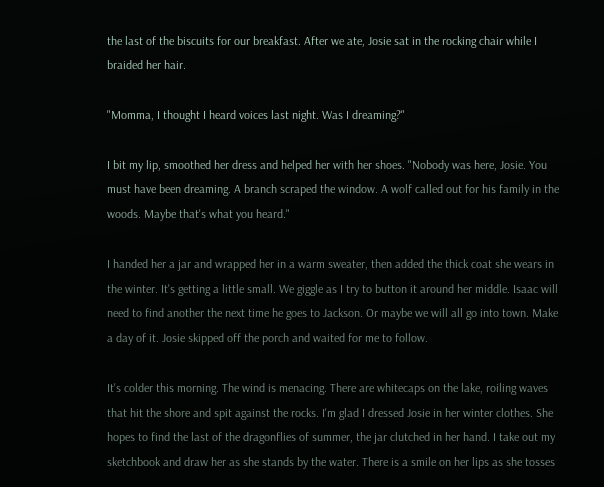the last of the biscuits for our breakfast. After we ate, Josie sat in the rocking chair while I braided her hair.

"Momma, I thought I heard voices last night. Was I dreaming?"

I bit my lip, smoothed her dress and helped her with her shoes. "Nobody was here, Josie. You must have been dreaming. A branch scraped the window. A wolf called out for his family in the woods. Maybe that's what you heard."

I handed her a jar and wrapped her in a warm sweater, then added the thick coat she wears in the winter. It's getting a little small. We giggle as I try to button it around her middle. Isaac will need to find another the next time he goes to Jackson. Or maybe we will all go into town. Make a day of it. Josie skipped off the porch and waited for me to follow.

It's colder this morning. The wind is menacing. There are whitecaps on the lake, roiling waves that hit the shore and spit against the rocks. I'm glad I dressed Josie in her winter clothes. She hopes to find the last of the dragonflies of summer, the jar clutched in her hand. I take out my sketchbook and draw her as she stands by the water. There is a smile on her lips as she tosses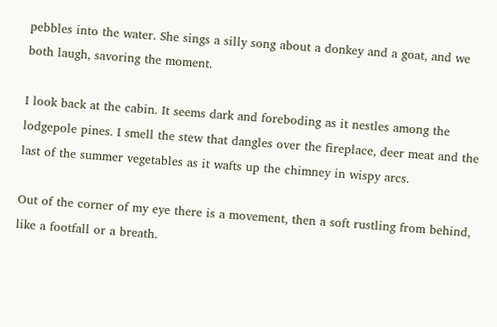pebbles into the water. She sings a silly song about a donkey and a goat, and we both laugh, savoring the moment.

I look back at the cabin. It seems dark and foreboding as it nestles among the lodgepole pines. I smell the stew that dangles over the fireplace, deer meat and the last of the summer vegetables as it wafts up the chimney in wispy arcs.

Out of the corner of my eye there is a movement, then a soft rustling from behind, like a footfall or a breath.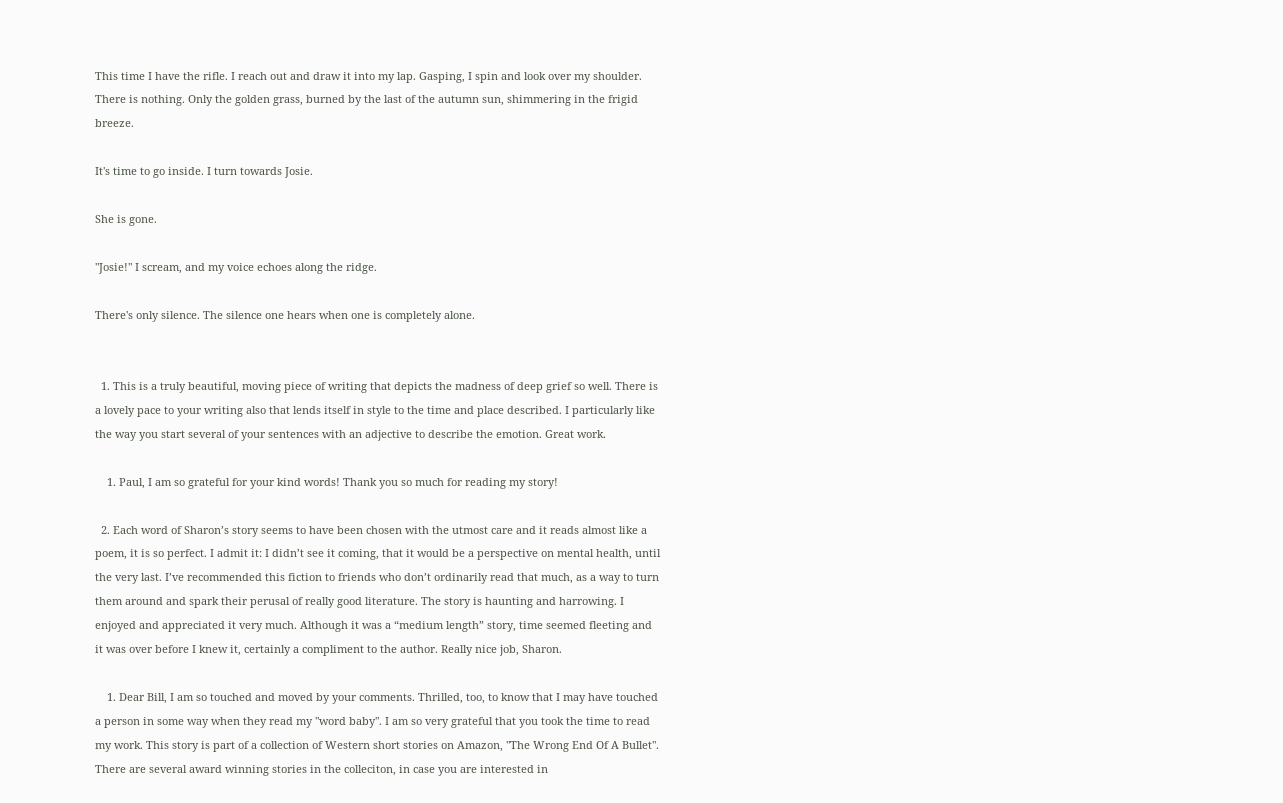This time I have the rifle. I reach out and draw it into my lap. Gasping, I spin and look over my shoulder. There is nothing. Only the golden grass, burned by the last of the autumn sun, shimmering in the frigid breeze.

It's time to go inside. I turn towards Josie.

She is gone.

"Josie!" I scream, and my voice echoes along the ridge.

There's only silence. The silence one hears when one is completely alone.


  1. This is a truly beautiful, moving piece of writing that depicts the madness of deep grief so well. There is a lovely pace to your writing also that lends itself in style to the time and place described. I particularly like the way you start several of your sentences with an adjective to describe the emotion. Great work.

    1. Paul, I am so grateful for your kind words! Thank you so much for reading my story!

  2. Each word of Sharon’s story seems to have been chosen with the utmost care and it reads almost like a poem, it is so perfect. I admit it: I didn’t see it coming, that it would be a perspective on mental health, until the very last. I’ve recommended this fiction to friends who don’t ordinarily read that much, as a way to turn them around and spark their perusal of really good literature. The story is haunting and harrowing. I enjoyed and appreciated it very much. Although it was a “medium length” story, time seemed fleeting and it was over before I knew it, certainly a compliment to the author. Really nice job, Sharon.

    1. Dear Bill, I am so touched and moved by your comments. Thrilled, too, to know that I may have touched a person in some way when they read my "word baby". I am so very grateful that you took the time to read my work. This story is part of a collection of Western short stories on Amazon, "The Wrong End Of A Bullet". There are several award winning stories in the colleciton, in case you are interested in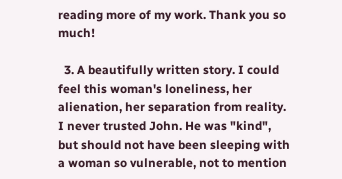reading more of my work. Thank you so much!

  3. A beautifully written story. I could feel this woman's loneliness, her alienation, her separation from reality. I never trusted John. He was "kind", but should not have been sleeping with a woman so vulnerable, not to mention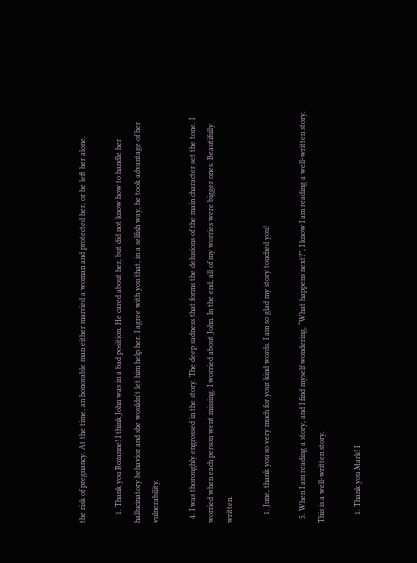the risk of pregnancy. At the time, an honorable man either married a woman and protected her, or he left her alone.

    1. Thank you Rozanne! I think John was in a bad position. He cared about her, but did not know how to handle her hallucinatory behavior and she wouldn't let him help her. I agree with you that, in a selfish way, he took advantage of her vulnerability.

  4. I was thoroughly engrossed in the story. The deep sadness that forms the delusions of the main character set the tone. I worried when each person went missing. I worried about John. In the end, all of my worries were bigger ones. Beautifully written.

    1. June, thank you so very much for your kind words. I am so glad my story touched you!

  5. When I am reading a story, and I find myself wondering, “What happens next?”, I know I am reading a well-written story. This is a well-written story.

    1. Thank you Mark! I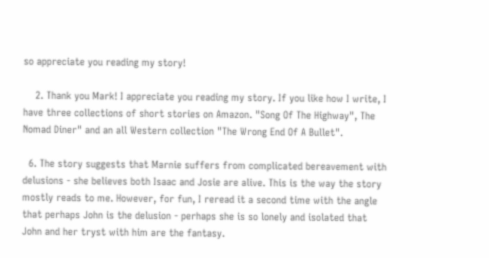so appreciate you reading my story!

    2. Thank you Mark! I appreciate you reading my story. If you like how I write, I have three collections of short stories on Amazon. "Song Of The Highway", The Nomad Diner" and an all Western collection "The Wrong End Of A Bullet".

  6. The story suggests that Marnie suffers from complicated bereavement with delusions - she believes both Isaac and Josie are alive. This is the way the story mostly reads to me. However, for fun, I reread it a second time with the angle that perhaps John is the delusion - perhaps she is so lonely and isolated that John and her tryst with him are the fantasy.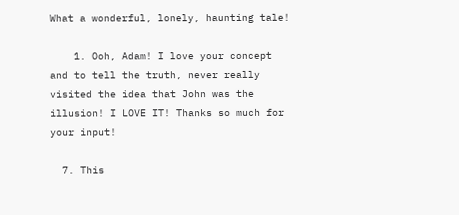What a wonderful, lonely, haunting tale!

    1. Ooh, Adam! I love your concept and to tell the truth, never really visited the idea that John was the illusion! I LOVE IT! Thanks so much for your input!

  7. This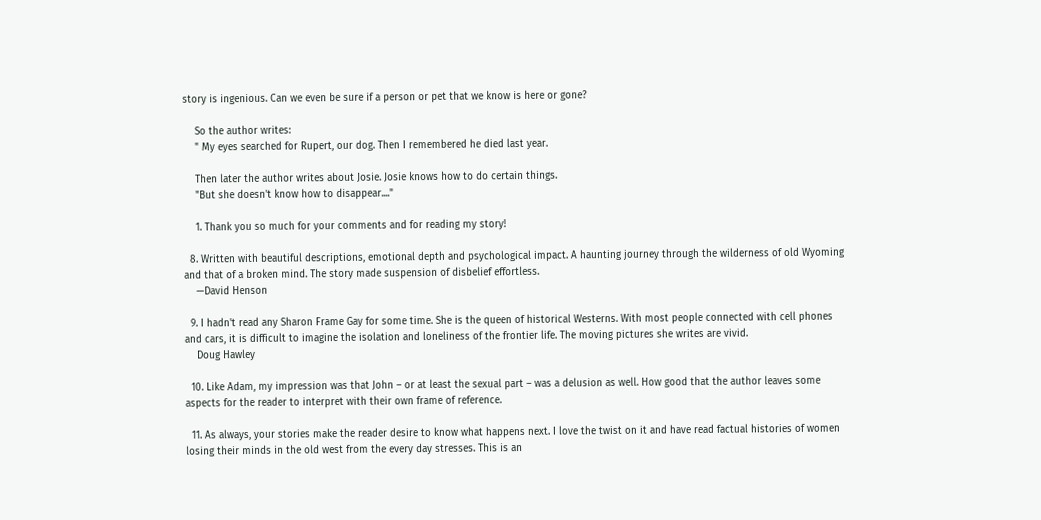story is ingenious. Can we even be sure if a person or pet that we know is here or gone?

    So the author writes:
    " My eyes searched for Rupert, our dog. Then I remembered he died last year.

    Then later the author writes about Josie. Josie knows how to do certain things.
    "But she doesn't know how to disappear...."

    1. Thank you so much for your comments and for reading my story!

  8. Written with beautiful descriptions, emotional depth and psychological impact. A haunting journey through the wilderness of old Wyoming and that of a broken mind. The story made suspension of disbelief effortless.
    —David Henson

  9. I hadn't read any Sharon Frame Gay for some time. She is the queen of historical Westerns. With most people connected with cell phones and cars, it is difficult to imagine the isolation and loneliness of the frontier life. The moving pictures she writes are vivid.
    Doug Hawley

  10. Like Adam, my impression was that John – or at least the sexual part – was a delusion as well. How good that the author leaves some aspects for the reader to interpret with their own frame of reference.

  11. As always, your stories make the reader desire to know what happens next. I love the twist on it and have read factual histories of women losing their minds in the old west from the every day stresses. This is an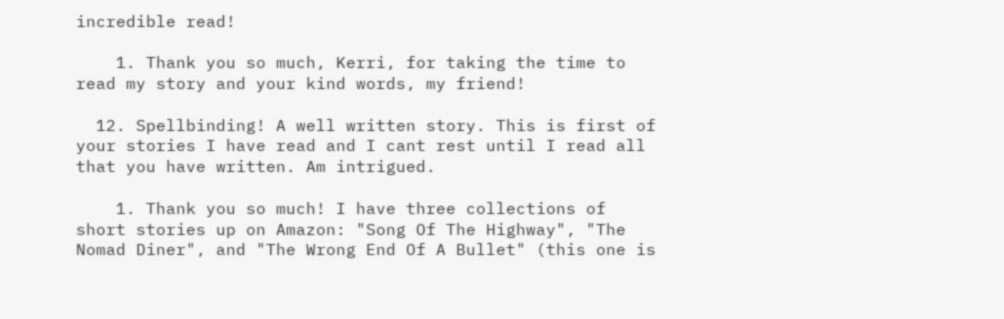incredible read!

    1. Thank you so much, Kerri, for taking the time to read my story and your kind words, my friend!

  12. Spellbinding! A well written story. This is first of your stories I have read and I cant rest until I read all that you have written. Am intrigued.

    1. Thank you so much! I have three collections of short stories up on Amazon: "Song Of The Highway", "The Nomad Diner", and "The Wrong End Of A Bullet" (this one is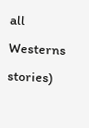all Westerns stories)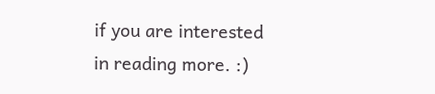if you are interested in reading more. :)